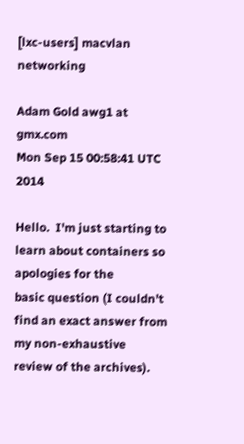[lxc-users] macvlan networking

Adam Gold awg1 at gmx.com
Mon Sep 15 00:58:41 UTC 2014

Hello.  I'm just starting to learn about containers so apologies for the
basic question (I couldn't find an exact answer from my non-exhaustive
review of the archives).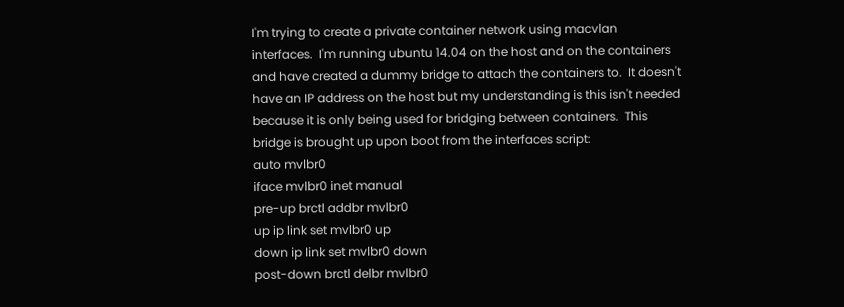I'm trying to create a private container network using macvlan
interfaces.  I'm running ubuntu 14.04 on the host and on the containers
and have created a dummy bridge to attach the containers to.  It doesn't
have an IP address on the host but my understanding is this isn't needed
because it is only being used for bridging between containers.  This
bridge is brought up upon boot from the interfaces script:
auto mvlbr0
iface mvlbr0 inet manual
pre-up brctl addbr mvlbr0
up ip link set mvlbr0 up
down ip link set mvlbr0 down
post-down brctl delbr mvlbr0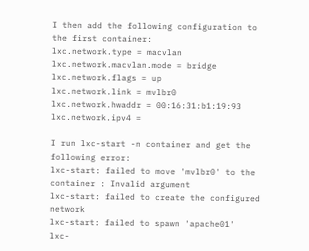I then add the following configuration to the first container:
lxc.network.type = macvlan
lxc.network.macvlan.mode = bridge
lxc.network.flags = up
lxc.network.link = mvlbr0
lxc.network.hwaddr = 00:16:31:b1:19:93
lxc.network.ipv4 =

I run lxc-start -n container and get the following error:
lxc-start: failed to move 'mvlbr0' to the container : Invalid argument
lxc-start: failed to create the configured network
lxc-start: failed to spawn 'apache01'
lxc-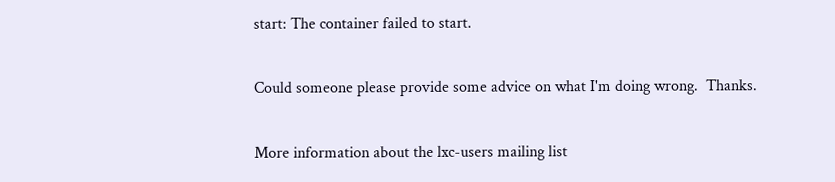start: The container failed to start.

Could someone please provide some advice on what I'm doing wrong.  Thanks.

More information about the lxc-users mailing list